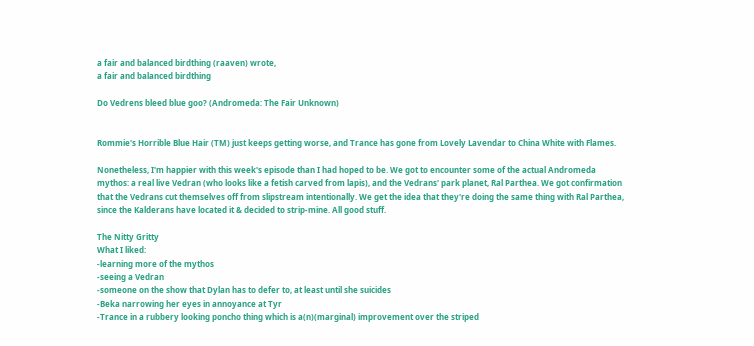a fair and balanced birdthing (raaven) wrote,
a fair and balanced birdthing

Do Vedrens bleed blue goo? (Andromeda: The Fair Unknown)


Rommie's Horrible Blue Hair (TM) just keeps getting worse, and Trance has gone from Lovely Lavendar to China White with Flames.

Nonetheless, I'm happier with this week's episode than I had hoped to be. We got to encounter some of the actual Andromeda mythos: a real live Vedran (who looks like a fetish carved from lapis), and the Vedrans' park planet, Ral Parthea. We got confirmation that the Vedrans cut themselves off from slipstream intentionally. We get the idea that they're doing the same thing with Ral Parthea, since the Kalderans have located it & decided to strip-mine. All good stuff.

The Nitty Gritty
What I liked:
-learning more of the mythos
-seeing a Vedran
-someone on the show that Dylan has to defer to, at least until she suicides
-Beka narrowing her eyes in annoyance at Tyr
-Trance in a rubbery looking poncho thing which is a(n)(marginal) improvement over the striped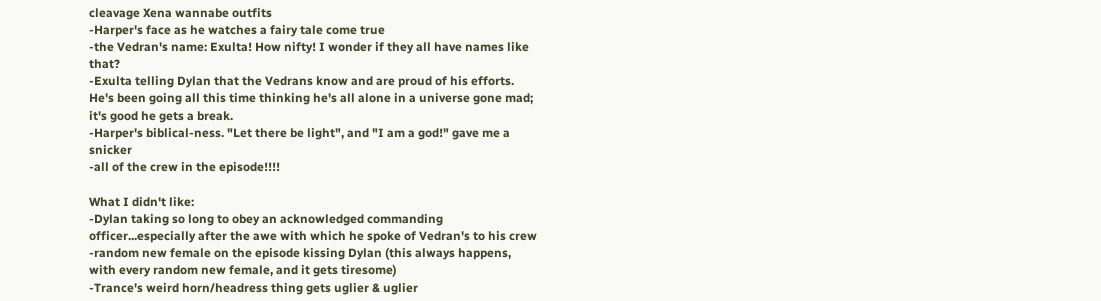cleavage Xena wannabe outfits
-Harper's face as he watches a fairy tale come true
-the Vedran's name: Exulta! How nifty! I wonder if they all have names like that?
-Exulta telling Dylan that the Vedrans know and are proud of his efforts. He's been going all this time thinking he's all alone in a universe gone mad; it's good he gets a break.
-Harper's biblical-ness. "Let there be light", and "I am a god!" gave me a snicker
-all of the crew in the episode!!!!

What I didn't like:
-Dylan taking so long to obey an acknowledged commanding officer...especially after the awe with which he spoke of Vedran's to his crew
-random new female on the episode kissing Dylan (this always happens, with every random new female, and it gets tiresome)
-Trance's weird horn/headress thing gets uglier & uglier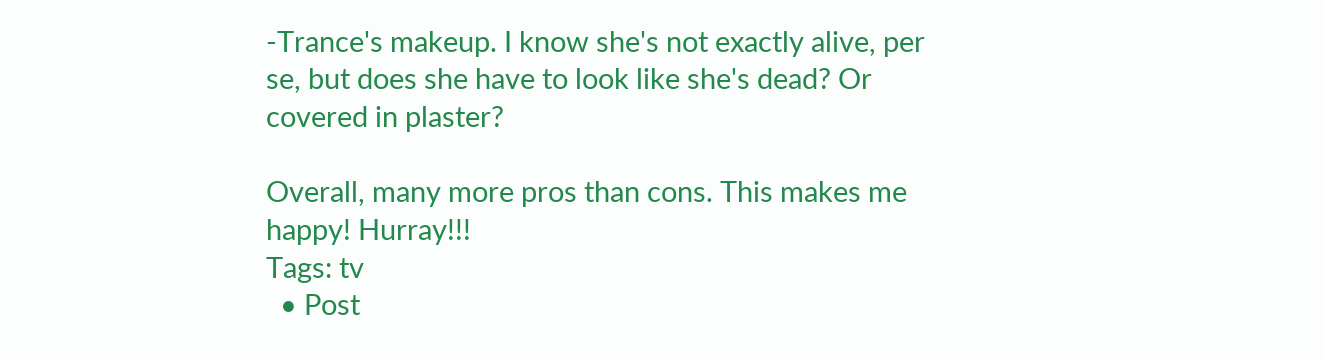-Trance's makeup. I know she's not exactly alive, per se, but does she have to look like she's dead? Or covered in plaster?

Overall, many more pros than cons. This makes me happy! Hurray!!!
Tags: tv
  • Post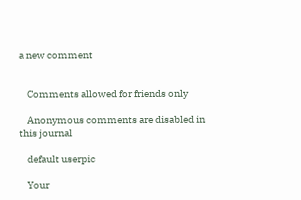a new comment


    Comments allowed for friends only

    Anonymous comments are disabled in this journal

    default userpic

    Your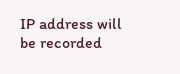IP address will be recorded